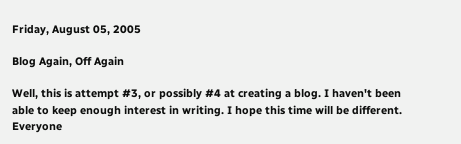Friday, August 05, 2005

Blog Again, Off Again

Well, this is attempt #3, or possibly #4 at creating a blog. I haven't been able to keep enough interest in writing. I hope this time will be different. Everyone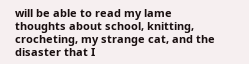will be able to read my lame thoughts about school, knitting, crocheting, my strange cat, and the disaster that I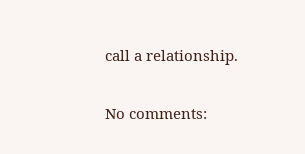call a relationship.

No comments: